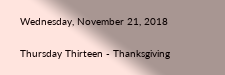Wednesday, November 21, 2018

Thursday Thirteen - Thanksgiving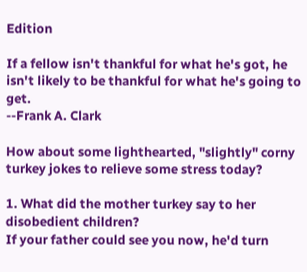Edition

If a fellow isn't thankful for what he's got, he isn't likely to be thankful for what he's going to get.
--Frank A. Clark

How about some lighthearted, "slightly" corny turkey jokes to relieve some stress today?

1. What did the mother turkey say to her disobedient children?
If your father could see you now, he'd turn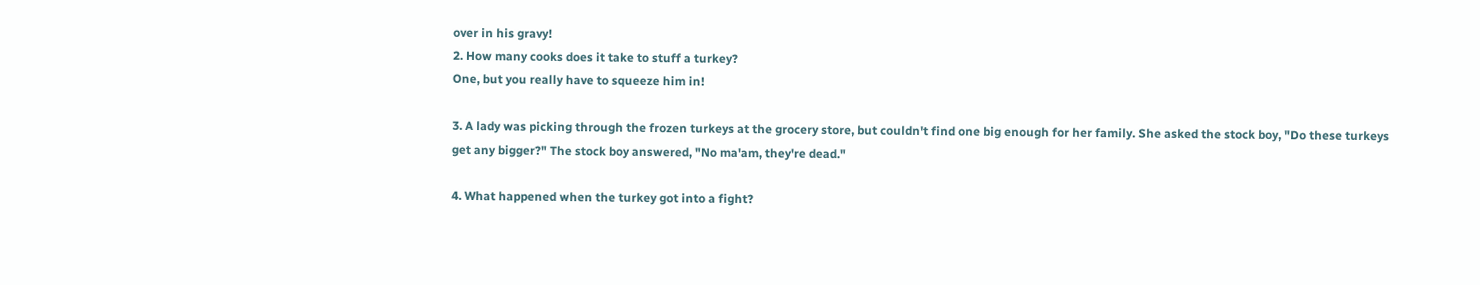over in his gravy!
2. How many cooks does it take to stuff a turkey?
One, but you really have to squeeze him in!

3. A lady was picking through the frozen turkeys at the grocery store, but couldn't find one big enough for her family. She asked the stock boy, "Do these turkeys get any bigger?" The stock boy answered, "No ma'am, they're dead."

4. What happened when the turkey got into a fight?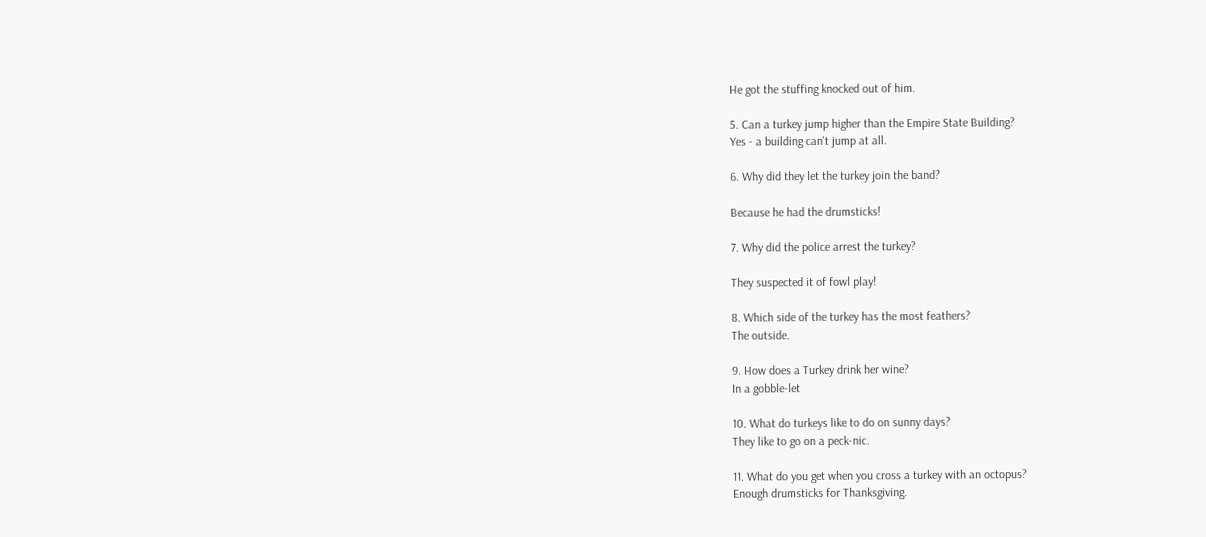He got the stuffing knocked out of him.

5. Can a turkey jump higher than the Empire State Building?
Yes - a building can't jump at all.

6. Why did they let the turkey join the band?

Because he had the drumsticks!

7. Why did the police arrest the turkey?

They suspected it of fowl play!

8. Which side of the turkey has the most feathers?
The outside.

9. How does a Turkey drink her wine?
In a gobble-let

10. What do turkeys like to do on sunny days?
They like to go on a peck-nic.

11. What do you get when you cross a turkey with an octopus?
Enough drumsticks for Thanksgiving.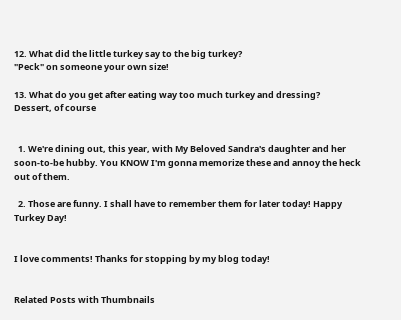12. What did the little turkey say to the big turkey?
"Peck" on someone your own size!

13. What do you get after eating way too much turkey and dressing?
Dessert, of course


  1. We're dining out, this year, with My Beloved Sandra's daughter and her soon-to-be hubby. You KNOW I'm gonna memorize these and annoy the heck out of them.

  2. Those are funny. I shall have to remember them for later today! Happy Turkey Day!


I love comments! Thanks for stopping by my blog today!


Related Posts with Thumbnails